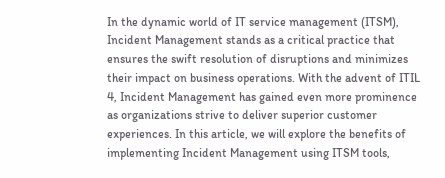In the dynamic world of IT service management (ITSM), Incident Management stands as a critical practice that ensures the swift resolution of disruptions and minimizes their impact on business operations. With the advent of ITIL 4, Incident Management has gained even more prominence as organizations strive to deliver superior customer experiences. In this article, we will explore the benefits of implementing Incident Management using ITSM tools,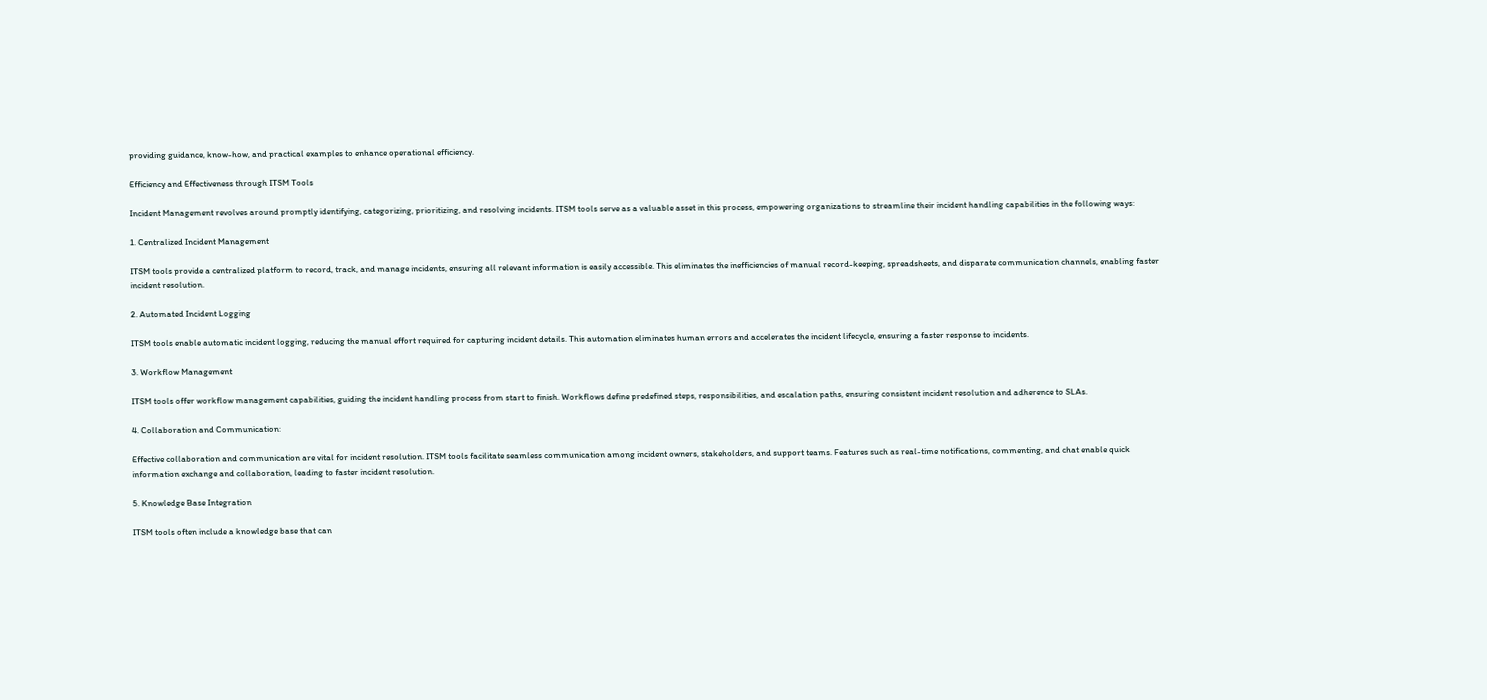providing guidance, know-how, and practical examples to enhance operational efficiency.

Efficiency and Effectiveness through ITSM Tools

Incident Management revolves around promptly identifying, categorizing, prioritizing, and resolving incidents. ITSM tools serve as a valuable asset in this process, empowering organizations to streamline their incident handling capabilities in the following ways:

1. Centralized Incident Management

ITSM tools provide a centralized platform to record, track, and manage incidents, ensuring all relevant information is easily accessible. This eliminates the inefficiencies of manual record-keeping, spreadsheets, and disparate communication channels, enabling faster incident resolution.

2. Automated Incident Logging

ITSM tools enable automatic incident logging, reducing the manual effort required for capturing incident details. This automation eliminates human errors and accelerates the incident lifecycle, ensuring a faster response to incidents.

3. Workflow Management

ITSM tools offer workflow management capabilities, guiding the incident handling process from start to finish. Workflows define predefined steps, responsibilities, and escalation paths, ensuring consistent incident resolution and adherence to SLAs.

4. Collaboration and Communication:

Effective collaboration and communication are vital for incident resolution. ITSM tools facilitate seamless communication among incident owners, stakeholders, and support teams. Features such as real-time notifications, commenting, and chat enable quick information exchange and collaboration, leading to faster incident resolution.

5. Knowledge Base Integration

ITSM tools often include a knowledge base that can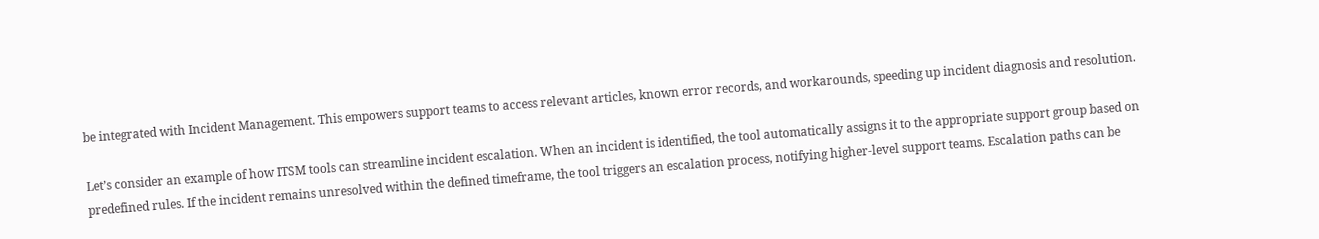be integrated with Incident Management. This empowers support teams to access relevant articles, known error records, and workarounds, speeding up incident diagnosis and resolution.

Let’s consider an example of how ITSM tools can streamline incident escalation. When an incident is identified, the tool automatically assigns it to the appropriate support group based on predefined rules. If the incident remains unresolved within the defined timeframe, the tool triggers an escalation process, notifying higher-level support teams. Escalation paths can be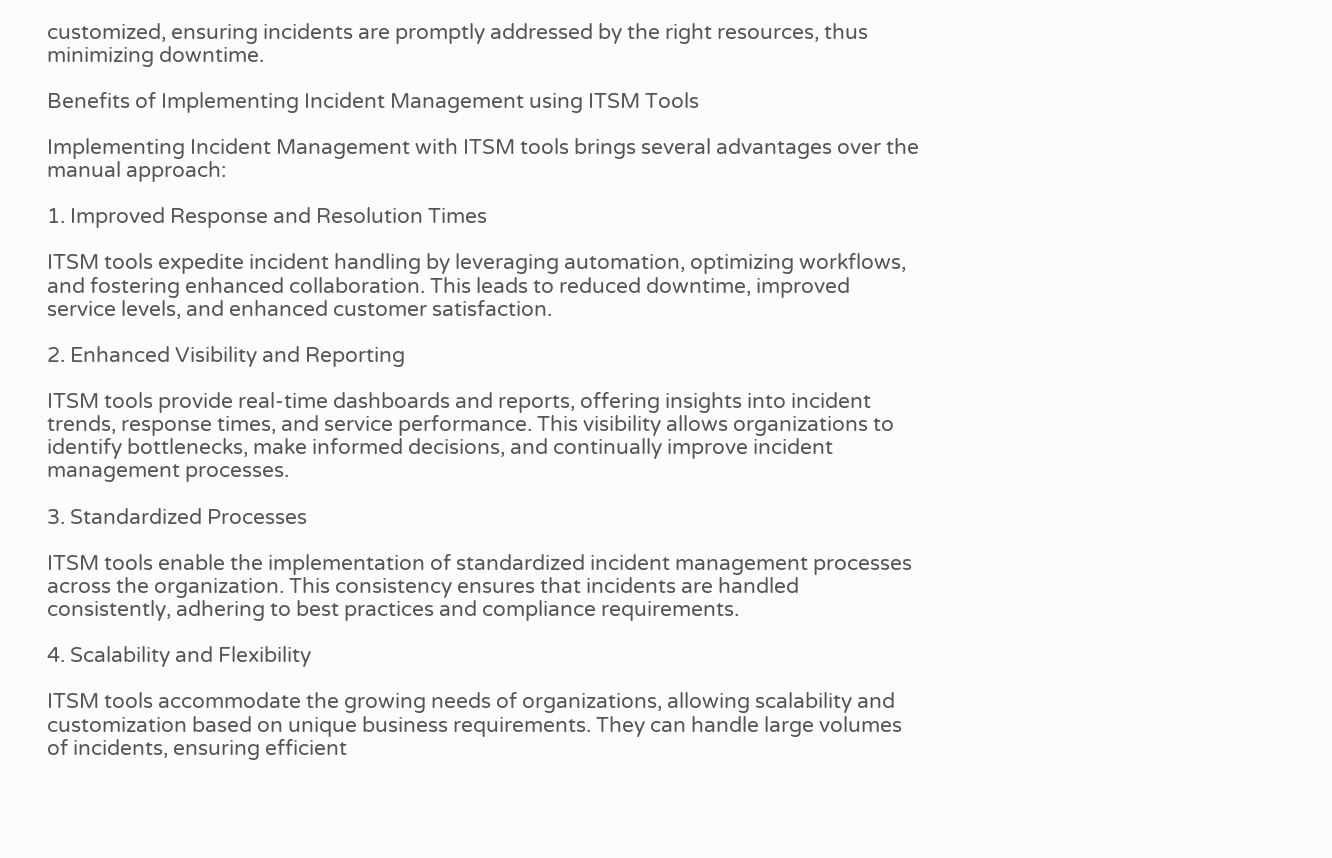customized, ensuring incidents are promptly addressed by the right resources, thus minimizing downtime.

Benefits of Implementing Incident Management using ITSM Tools

Implementing Incident Management with ITSM tools brings several advantages over the manual approach:

1. Improved Response and Resolution Times

ITSM tools expedite incident handling by leveraging automation, optimizing workflows, and fostering enhanced collaboration. This leads to reduced downtime, improved service levels, and enhanced customer satisfaction.

2. Enhanced Visibility and Reporting

ITSM tools provide real-time dashboards and reports, offering insights into incident trends, response times, and service performance. This visibility allows organizations to identify bottlenecks, make informed decisions, and continually improve incident management processes.

3. Standardized Processes

ITSM tools enable the implementation of standardized incident management processes across the organization. This consistency ensures that incidents are handled consistently, adhering to best practices and compliance requirements.

4. Scalability and Flexibility

ITSM tools accommodate the growing needs of organizations, allowing scalability and customization based on unique business requirements. They can handle large volumes of incidents, ensuring efficient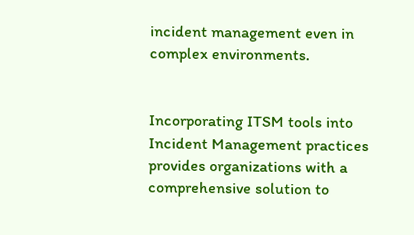incident management even in complex environments.


Incorporating ITSM tools into Incident Management practices provides organizations with a comprehensive solution to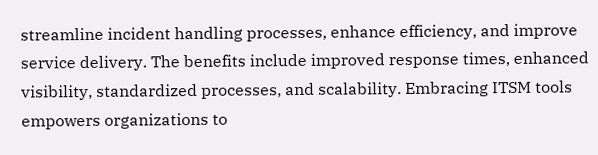streamline incident handling processes, enhance efficiency, and improve service delivery. The benefits include improved response times, enhanced visibility, standardized processes, and scalability. Embracing ITSM tools empowers organizations to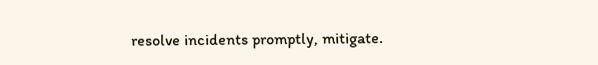resolve incidents promptly, mitigate.